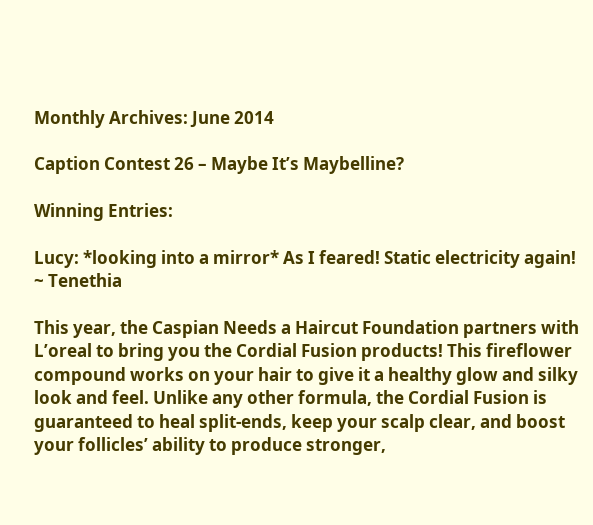Monthly Archives: June 2014

Caption Contest 26 – Maybe It’s Maybelline?

Winning Entries:

Lucy: *looking into a mirror* As I feared! Static electricity again!
~ Tenethia

This year, the Caspian Needs a Haircut Foundation partners with L’oreal to bring you the Cordial Fusion products! This fireflower compound works on your hair to give it a healthy glow and silky look and feel. Unlike any other formula, the Cordial Fusion is guaranteed to heal split-ends, keep your scalp clear, and boost your follicles’ ability to produce stronger,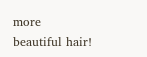more beautiful hair!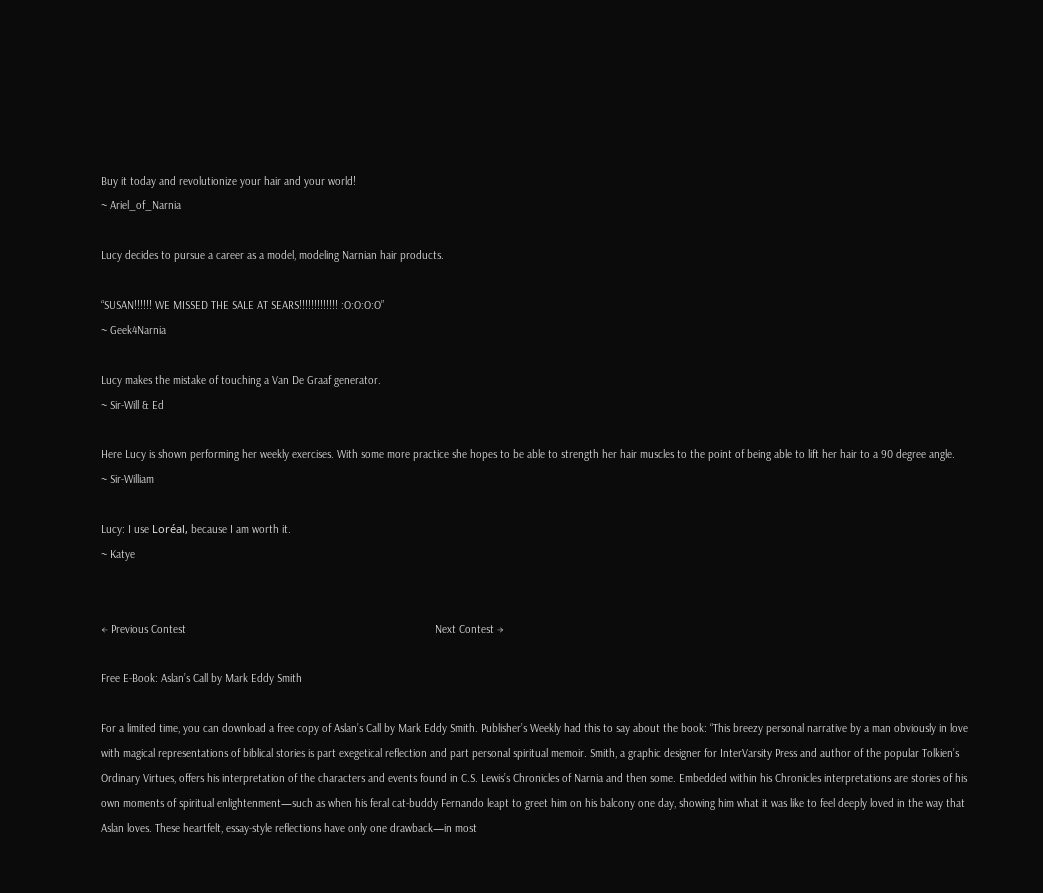Buy it today and revolutionize your hair and your world!
~ Ariel_of_Narnia

Lucy decides to pursue a career as a model, modeling Narnian hair products.

“SUSAN!!!!!! WE MISSED THE SALE AT SEARS!!!!!!!!!!!!! :O:O:O:O”
~ Geek4Narnia

Lucy makes the mistake of touching a Van De Graaf generator.
~ Sir-Will & Ed

Here Lucy is shown performing her weekly exercises. With some more practice she hopes to be able to strength her hair muscles to the point of being able to lift her hair to a 90 degree angle.
~ Sir-William

Lucy: I use Loréal, because I am worth it.
~ Katye


← Previous Contest                                                                                   Next Contest →

Free E-Book: Aslan’s Call by Mark Eddy Smith

For a limited time, you can download a free copy of Aslan’s Call by Mark Eddy Smith. Publisher’s Weekly had this to say about the book: “This breezy personal narrative by a man obviously in love with magical representations of biblical stories is part exegetical reflection and part personal spiritual memoir. Smith, a graphic designer for InterVarsity Press and author of the popular Tolkien’s Ordinary Virtues, offers his interpretation of the characters and events found in C.S. Lewis’s Chronicles of Narnia and then some. Embedded within his Chronicles interpretations are stories of his own moments of spiritual enlightenment—such as when his feral cat-buddy Fernando leapt to greet him on his balcony one day, showing him what it was like to feel deeply loved in the way that Aslan loves. These heartfelt, essay-style reflections have only one drawback—in most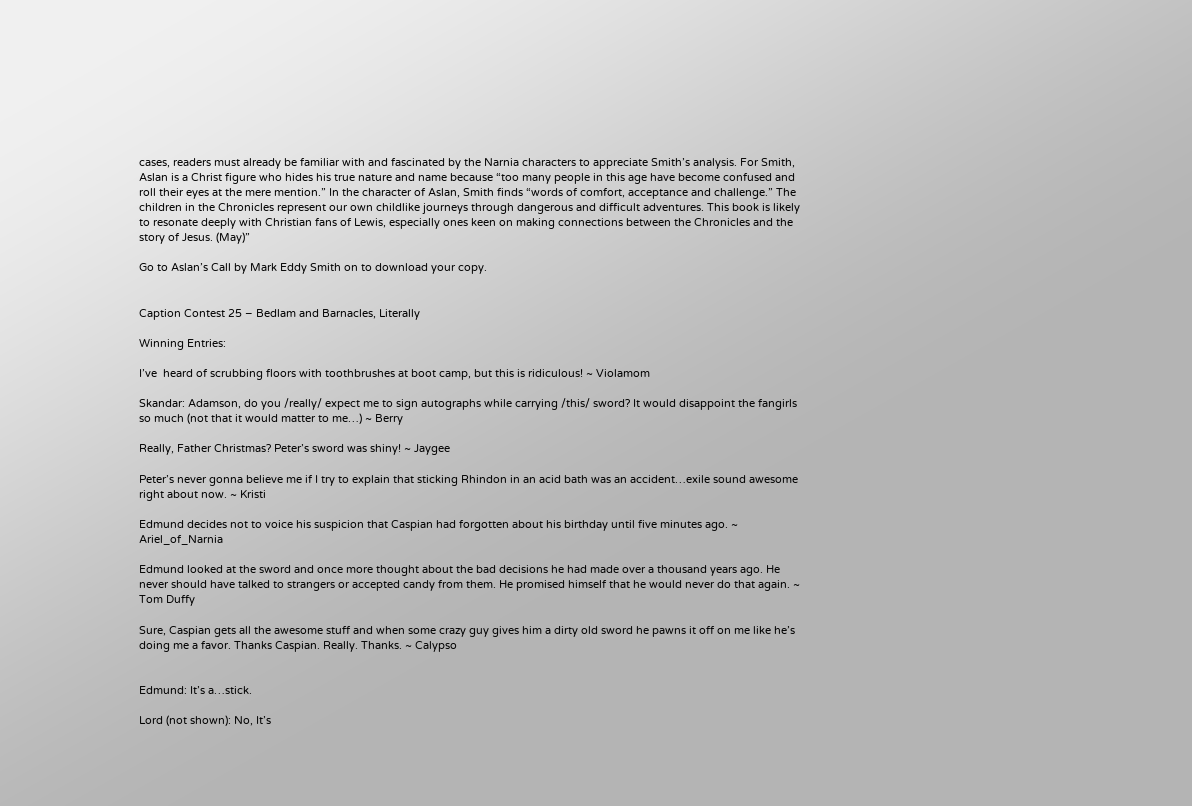cases, readers must already be familiar with and fascinated by the Narnia characters to appreciate Smith’s analysis. For Smith, Aslan is a Christ figure who hides his true nature and name because “too many people in this age have become confused and roll their eyes at the mere mention.” In the character of Aslan, Smith finds “words of comfort, acceptance and challenge.” The children in the Chronicles represent our own childlike journeys through dangerous and difficult adventures. This book is likely to resonate deeply with Christian fans of Lewis, especially ones keen on making connections between the Chronicles and the story of Jesus. (May)”

Go to Aslan’s Call by Mark Eddy Smith on to download your copy.


Caption Contest 25 – Bedlam and Barnacles, Literally

Winning Entries:

I’ve  heard of scrubbing floors with toothbrushes at boot camp, but this is ridiculous! ~ Violamom

Skandar: Adamson, do you /really/ expect me to sign autographs while carrying /this/ sword? It would disappoint the fangirls so much (not that it would matter to me…) ~ Berry

Really, Father Christmas? Peter’s sword was shiny! ~ Jaygee

Peter’s never gonna believe me if I try to explain that sticking Rhindon in an acid bath was an accident…exile sound awesome right about now. ~ Kristi

Edmund decides not to voice his suspicion that Caspian had forgotten about his birthday until five minutes ago. ~ Ariel_of_Narnia

Edmund looked at the sword and once more thought about the bad decisions he had made over a thousand years ago. He never should have talked to strangers or accepted candy from them. He promised himself that he would never do that again. ~ Tom Duffy

Sure, Caspian gets all the awesome stuff and when some crazy guy gives him a dirty old sword he pawns it off on me like he’s doing me a favor. Thanks Caspian. Really. Thanks. ~ Calypso


Edmund: It’s a…stick.

Lord (not shown): No, It’s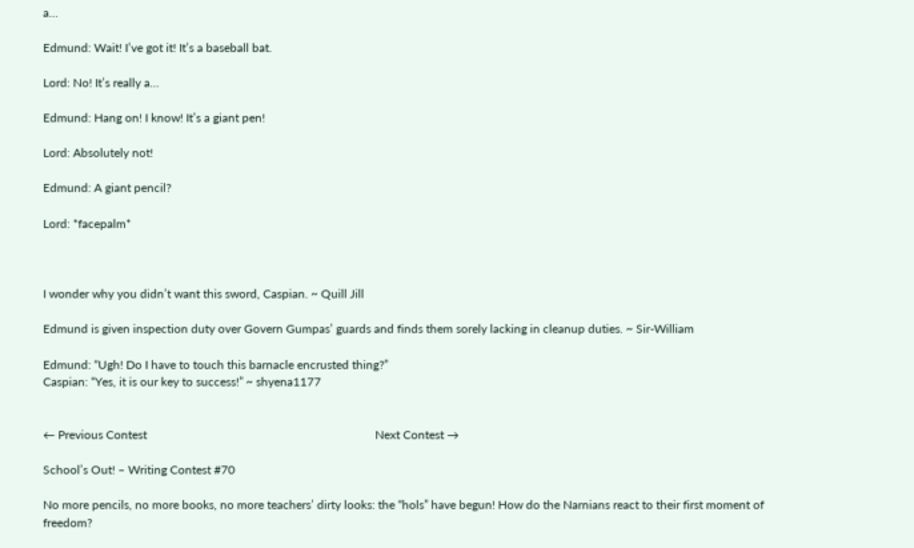a…

Edmund: Wait! I’ve got it! It’s a baseball bat.

Lord: No! It’s really a…

Edmund: Hang on! I know! It’s a giant pen!

Lord: Absolutely not!

Edmund: A giant pencil?

Lord: *facepalm*



I wonder why you didn’t want this sword, Caspian. ~ Quill Jill

Edmund is given inspection duty over Govern Gumpas’ guards and finds them sorely lacking in cleanup duties. ~ Sir-William

Edmund: “Ugh! Do I have to touch this barnacle encrusted thing?”
Caspian: “Yes, it is our key to success!” ~ shyena1177


← Previous Contest                                                                            Next Contest →

School’s Out! – Writing Contest #70

No more pencils, no more books, no more teachers’ dirty looks: the “hols” have begun! How do the Narnians react to their first moment of freedom?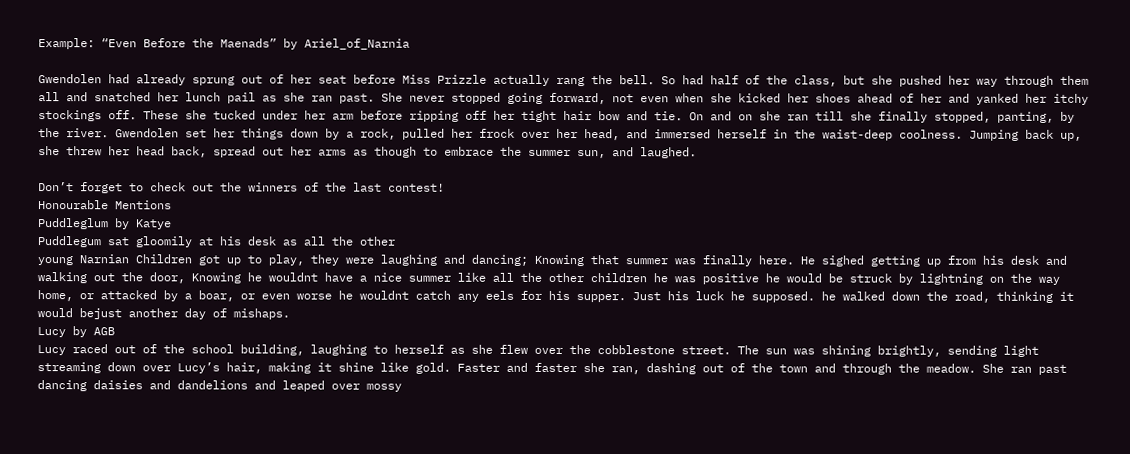Example: “Even Before the Maenads” by Ariel_of_Narnia

Gwendolen had already sprung out of her seat before Miss Prizzle actually rang the bell. So had half of the class, but she pushed her way through them all and snatched her lunch pail as she ran past. She never stopped going forward, not even when she kicked her shoes ahead of her and yanked her itchy stockings off. These she tucked under her arm before ripping off her tight hair bow and tie. On and on she ran till she finally stopped, panting, by the river. Gwendolen set her things down by a rock, pulled her frock over her head, and immersed herself in the waist-deep coolness. Jumping back up, she threw her head back, spread out her arms as though to embrace the summer sun, and laughed.

Don’t forget to check out the winners of the last contest!
Honourable Mentions
Puddleglum by Katye
Puddlegum sat gloomily at his desk as all the other
young Narnian Children got up to play, they were laughing and dancing; Knowing that summer was finally here. He sighed getting up from his desk and walking out the door, Knowing he wouldnt have a nice summer like all the other children he was positive he would be struck by lightning on the way home, or attacked by a boar, or even worse he wouldnt catch any eels for his supper. Just his luck he supposed. he walked down the road, thinking it would bejust another day of mishaps.
Lucy by AGB
Lucy raced out of the school building, laughing to herself as she flew over the cobblestone street. The sun was shining brightly, sending light streaming down over Lucy’s hair, making it shine like gold. Faster and faster she ran, dashing out of the town and through the meadow. She ran past dancing daisies and dandelions and leaped over mossy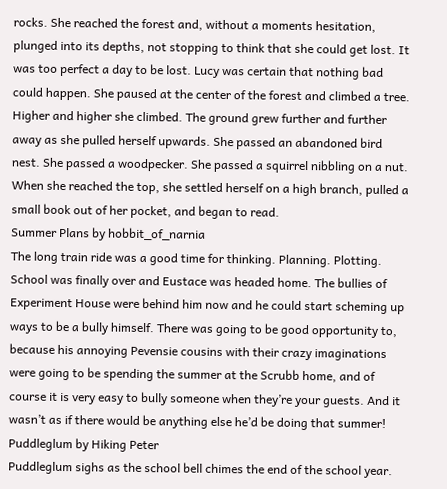rocks. She reached the forest and, without a moments hesitation, plunged into its depths, not stopping to think that she could get lost. It was too perfect a day to be lost. Lucy was certain that nothing bad could happen. She paused at the center of the forest and climbed a tree. Higher and higher she climbed. The ground grew further and further away as she pulled herself upwards. She passed an abandoned bird nest. She passed a woodpecker. She passed a squirrel nibbling on a nut. When she reached the top, she settled herself on a high branch, pulled a small book out of her pocket, and began to read.
Summer Plans by hobbit_of_narnia
The long train ride was a good time for thinking. Planning. Plotting. School was finally over and Eustace was headed home. The bullies of Experiment House were behind him now and he could start scheming up ways to be a bully himself. There was going to be good opportunity to, because his annoying Pevensie cousins with their crazy imaginations were going to be spending the summer at the Scrubb home, and of course it is very easy to bully someone when they’re your guests. And it wasn’t as if there would be anything else he’d be doing that summer!
Puddleglum by Hiking Peter
Puddleglum sighs as the school bell chimes the end of the school year.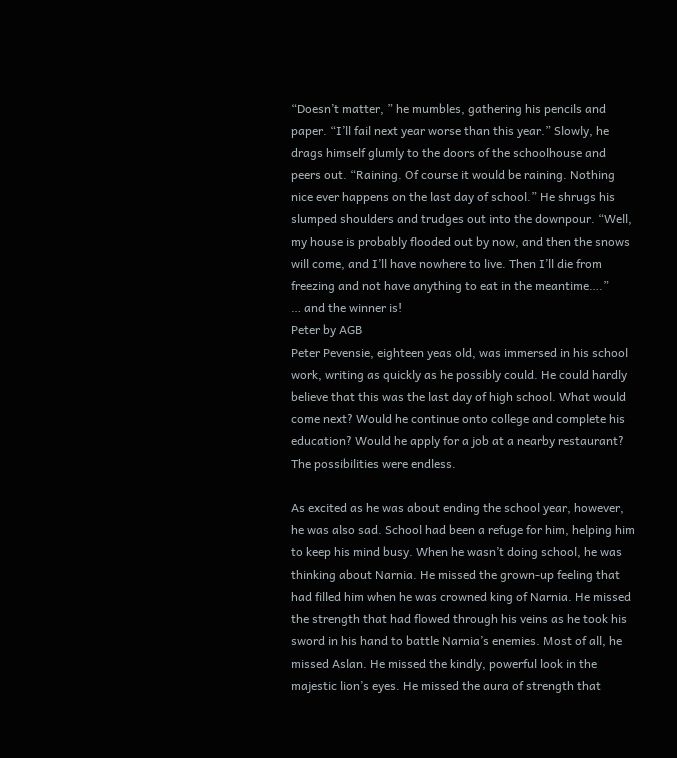“Doesn’t matter, ” he mumbles, gathering his pencils and paper. “I’ll fail next year worse than this year.” Slowly, he drags himself glumly to the doors of the schoolhouse and peers out. “Raining. Of course it would be raining. Nothing nice ever happens on the last day of school.” He shrugs his slumped shoulders and trudges out into the downpour. “Well, my house is probably flooded out by now, and then the snows will come, and I’ll have nowhere to live. Then I’ll die from freezing and not have anything to eat in the meantime….”
… and the winner is!
Peter by AGB
Peter Pevensie, eighteen yeas old, was immersed in his school work, writing as quickly as he possibly could. He could hardly believe that this was the last day of high school. What would come next? Would he continue onto college and complete his education? Would he apply for a job at a nearby restaurant? The possibilities were endless.

As excited as he was about ending the school year, however, he was also sad. School had been a refuge for him, helping him to keep his mind busy. When he wasn’t doing school, he was thinking about Narnia. He missed the grown-up feeling that had filled him when he was crowned king of Narnia. He missed the strength that had flowed through his veins as he took his sword in his hand to battle Narnia’s enemies. Most of all, he missed Aslan. He missed the kindly, powerful look in the majestic lion’s eyes. He missed the aura of strength that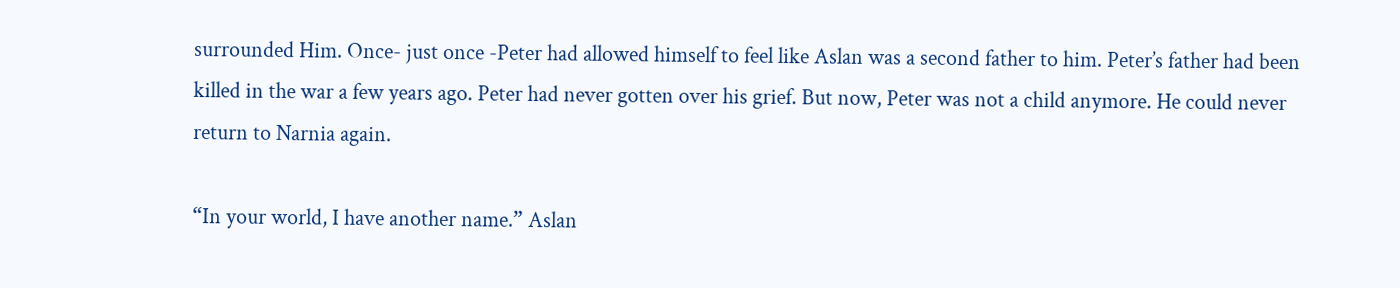surrounded Him. Once- just once -Peter had allowed himself to feel like Aslan was a second father to him. Peter’s father had been killed in the war a few years ago. Peter had never gotten over his grief. But now, Peter was not a child anymore. He could never return to Narnia again.

“In your world, I have another name.” Aslan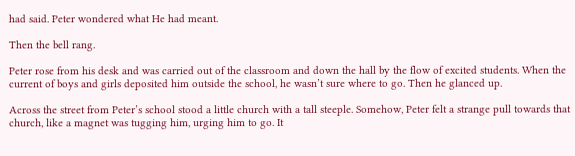had said. Peter wondered what He had meant.

Then the bell rang.

Peter rose from his desk and was carried out of the classroom and down the hall by the flow of excited students. When the current of boys and girls deposited him outside the school, he wasn’t sure where to go. Then he glanced up.

Across the street from Peter’s school stood a little church with a tall steeple. Somehow, Peter felt a strange pull towards that church, like a magnet was tugging him, urging him to go. It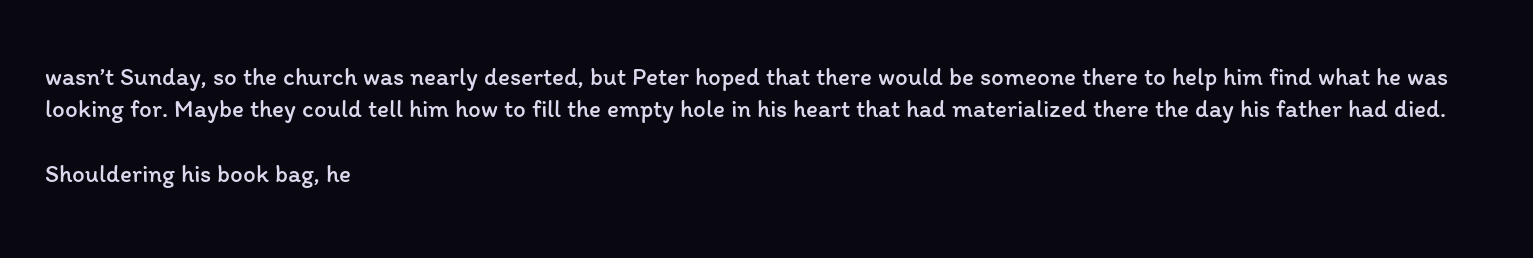wasn’t Sunday, so the church was nearly deserted, but Peter hoped that there would be someone there to help him find what he was looking for. Maybe they could tell him how to fill the empty hole in his heart that had materialized there the day his father had died.

Shouldering his book bag, he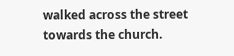walked across the street towards the church.